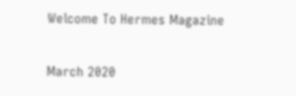Welcome To Hermes Magazine

March 2020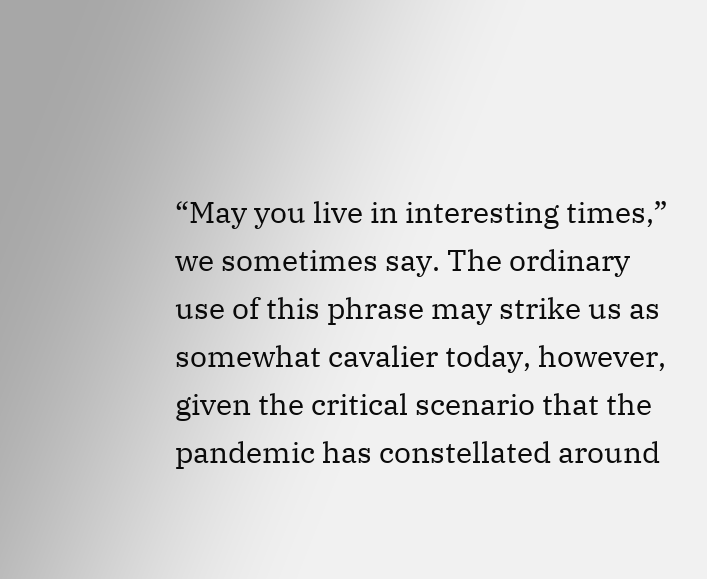“May you live in interesting times,” we sometimes say. The ordinary use of this phrase may strike us as somewhat cavalier today, however, given the critical scenario that the pandemic has constellated around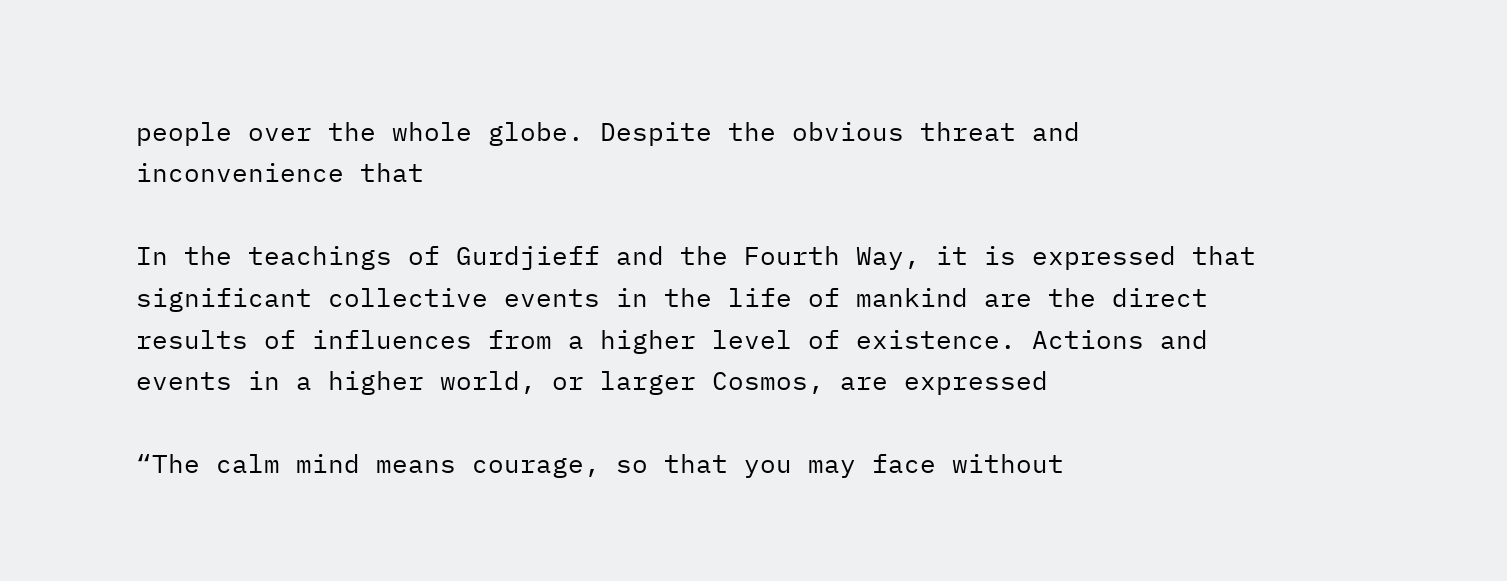people over the whole globe. Despite the obvious threat and inconvenience that

In the teachings of Gurdjieff and the Fourth Way, it is expressed that significant collective events in the life of mankind are the direct results of influences from a higher level of existence. Actions and events in a higher world, or larger Cosmos, are expressed

“The calm mind means courage, so that you may face without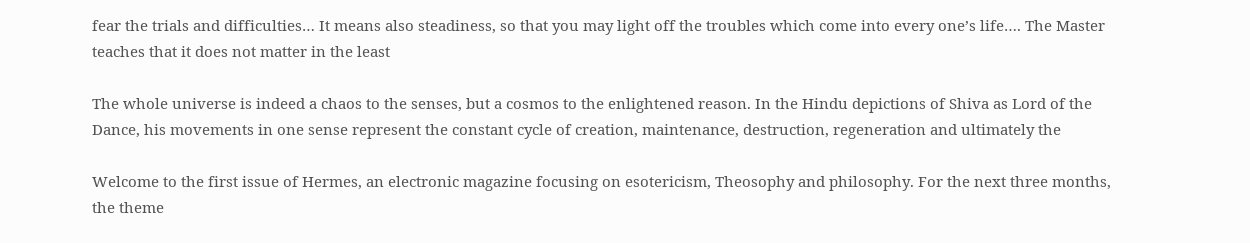fear the trials and difficulties… It means also steadiness, so that you may light off the troubles which come into every one’s life…. The Master teaches that it does not matter in the least

The whole universe is indeed a chaos to the senses, but a cosmos to the enlightened reason. In the Hindu depictions of Shiva as Lord of the Dance, his movements in one sense represent the constant cycle of creation, maintenance, destruction, regeneration and ultimately the

Welcome to the first issue of Hermes, an electronic magazine focusing on esotericism, Theosophy and philosophy. For the next three months, the theme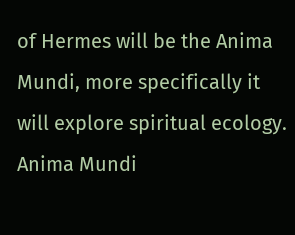of Hermes will be the Anima Mundi, more specifically it will explore spiritual ecology. Anima Mundi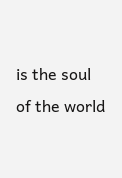is the soul of the world